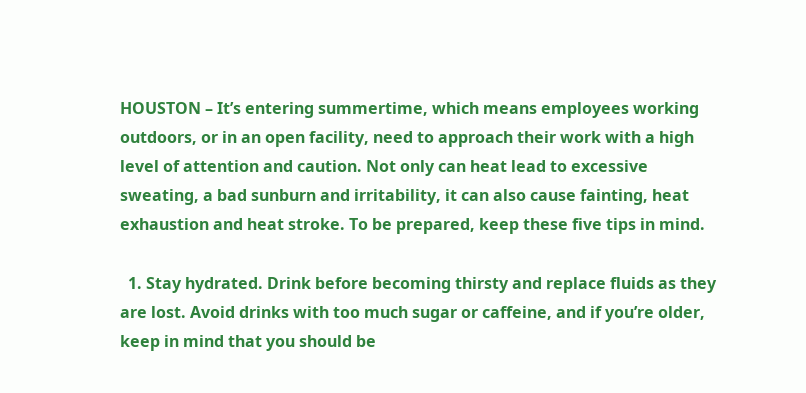HOUSTON – It’s entering summertime, which means employees working outdoors, or in an open facility, need to approach their work with a high level of attention and caution. Not only can heat lead to excessive sweating, a bad sunburn and irritability, it can also cause fainting, heat exhaustion and heat stroke. To be prepared, keep these five tips in mind.

  1. Stay hydrated. Drink before becoming thirsty and replace fluids as they are lost. Avoid drinks with too much sugar or caffeine, and if you’re older, keep in mind that you should be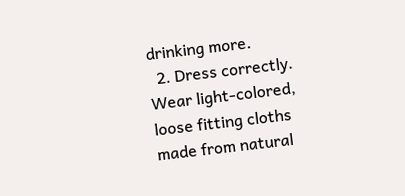drinking more.
  2. Dress correctly. Wear light-colored, loose fitting cloths made from natural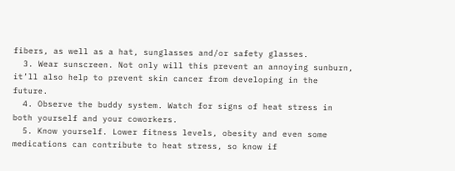fibers, as well as a hat, sunglasses and/or safety glasses.
  3. Wear sunscreen. Not only will this prevent an annoying sunburn, it’ll also help to prevent skin cancer from developing in the future.
  4. Observe the buddy system. Watch for signs of heat stress in both yourself and your coworkers.
  5. Know yourself. Lower fitness levels, obesity and even some medications can contribute to heat stress, so know if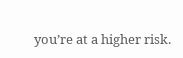you’re at a higher risk.